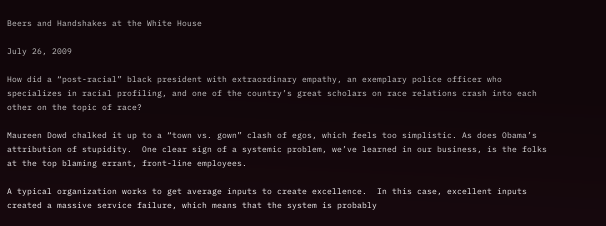Beers and Handshakes at the White House

July 26, 2009

How did a “post-racial” black president with extraordinary empathy, an exemplary police officer who specializes in racial profiling, and one of the country’s great scholars on race relations crash into each other on the topic of race?

Maureen Dowd chalked it up to a “town vs. gown” clash of egos, which feels too simplistic. As does Obama’s attribution of stupidity.  One clear sign of a systemic problem, we’ve learned in our business, is the folks at the top blaming errant, front-line employees.

A typical organization works to get average inputs to create excellence.  In this case, excellent inputs created a massive service failure, which means that the system is probably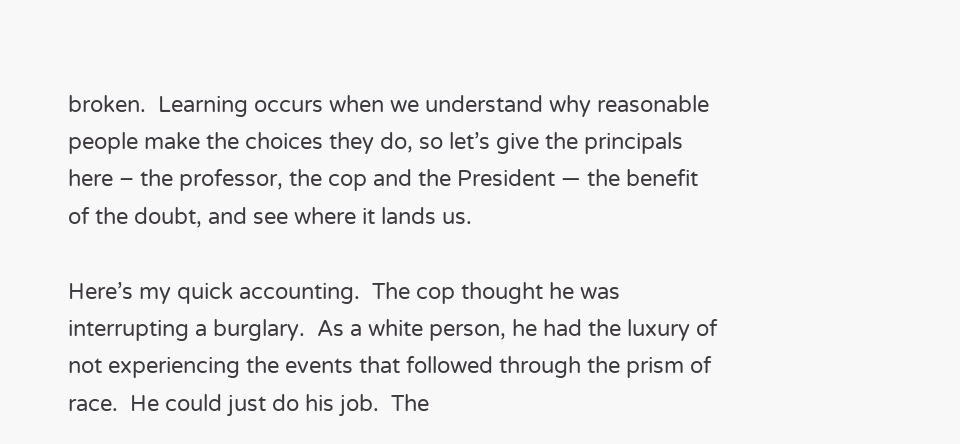broken.  Learning occurs when we understand why reasonable people make the choices they do, so let’s give the principals here – the professor, the cop and the President — the benefit of the doubt, and see where it lands us.

Here’s my quick accounting.  The cop thought he was interrupting a burglary.  As a white person, he had the luxury of not experiencing the events that followed through the prism of race.  He could just do his job.  The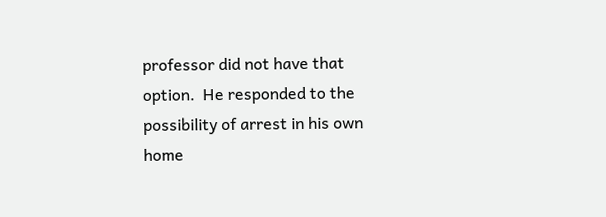professor did not have that option.  He responded to the possibility of arrest in his own home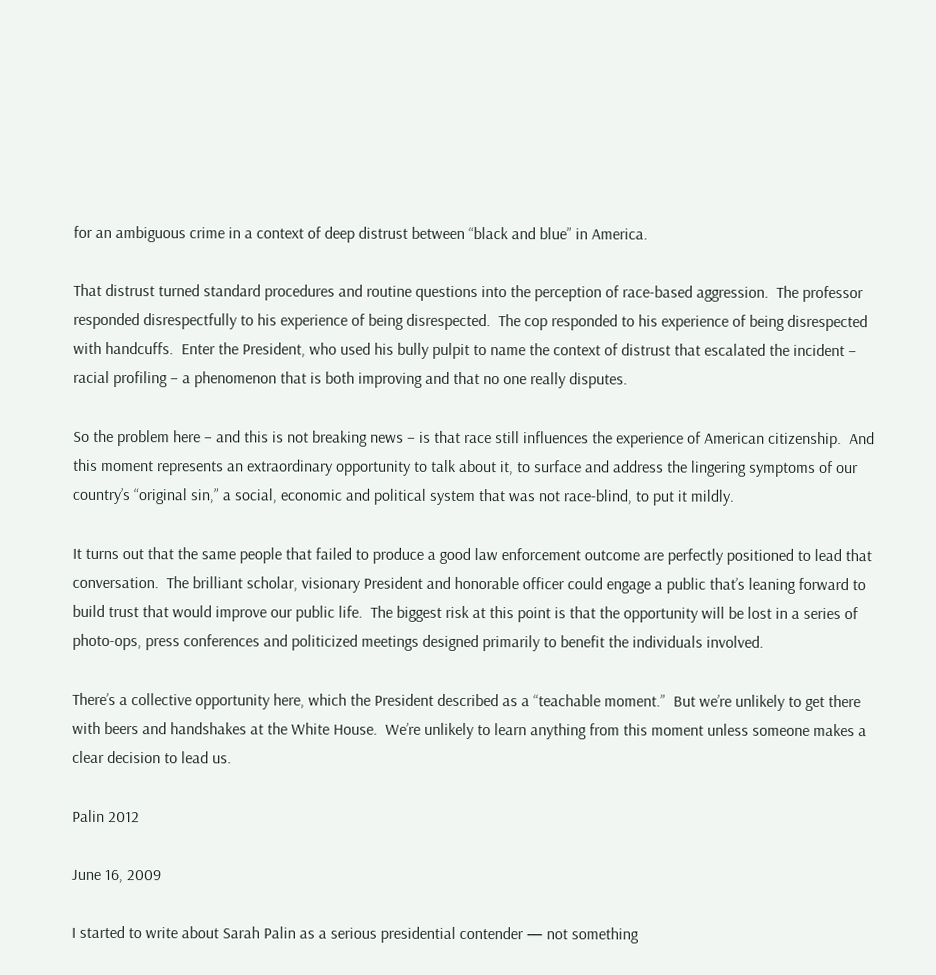for an ambiguous crime in a context of deep distrust between “black and blue” in America.

That distrust turned standard procedures and routine questions into the perception of race-based aggression.  The professor responded disrespectfully to his experience of being disrespected.  The cop responded to his experience of being disrespected with handcuffs.  Enter the President, who used his bully pulpit to name the context of distrust that escalated the incident – racial profiling – a phenomenon that is both improving and that no one really disputes.

So the problem here – and this is not breaking news – is that race still influences the experience of American citizenship.  And this moment represents an extraordinary opportunity to talk about it, to surface and address the lingering symptoms of our country’s “original sin,” a social, economic and political system that was not race-blind, to put it mildly.

It turns out that the same people that failed to produce a good law enforcement outcome are perfectly positioned to lead that conversation.  The brilliant scholar, visionary President and honorable officer could engage a public that’s leaning forward to build trust that would improve our public life.  The biggest risk at this point is that the opportunity will be lost in a series of photo-ops, press conferences and politicized meetings designed primarily to benefit the individuals involved.

There’s a collective opportunity here, which the President described as a “teachable moment.”  But we’re unlikely to get there with beers and handshakes at the White House.  We’re unlikely to learn anything from this moment unless someone makes a clear decision to lead us.

Palin 2012

June 16, 2009

I started to write about Sarah Palin as a serious presidential contender — not something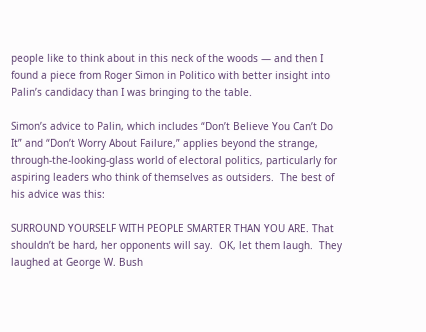people like to think about in this neck of the woods — and then I found a piece from Roger Simon in Politico with better insight into Palin’s candidacy than I was bringing to the table.

Simon’s advice to Palin, which includes “Don’t Believe You Can’t Do It” and “Don’t Worry About Failure,” applies beyond the strange, through-the-looking-glass world of electoral politics, particularly for aspiring leaders who think of themselves as outsiders.  The best of his advice was this:

SURROUND YOURSELF WITH PEOPLE SMARTER THAN YOU ARE. That shouldn’t be hard, her opponents will say.  OK, let them laugh.  They laughed at George W. Bush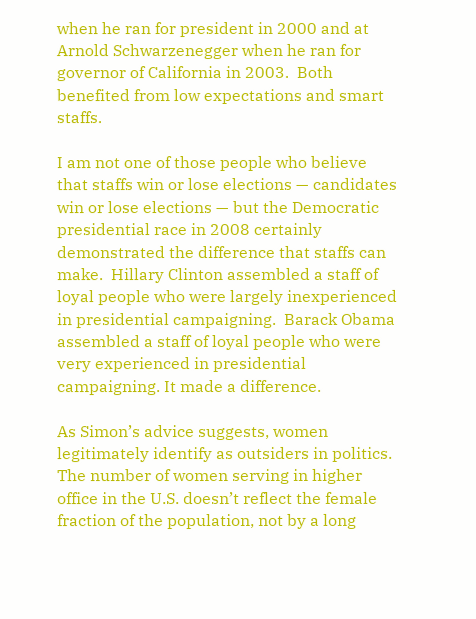when he ran for president in 2000 and at Arnold Schwarzenegger when he ran for governor of California in 2003.  Both benefited from low expectations and smart staffs.

I am not one of those people who believe that staffs win or lose elections — candidates win or lose elections — but the Democratic presidential race in 2008 certainly demonstrated the difference that staffs can make.  Hillary Clinton assembled a staff of loyal people who were largely inexperienced in presidential campaigning.  Barack Obama assembled a staff of loyal people who were very experienced in presidential campaigning. It made a difference.

As Simon’s advice suggests, women legitimately identify as outsiders in politics.  The number of women serving in higher office in the U.S. doesn’t reflect the female fraction of the population, not by a long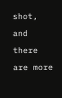shot, and there are more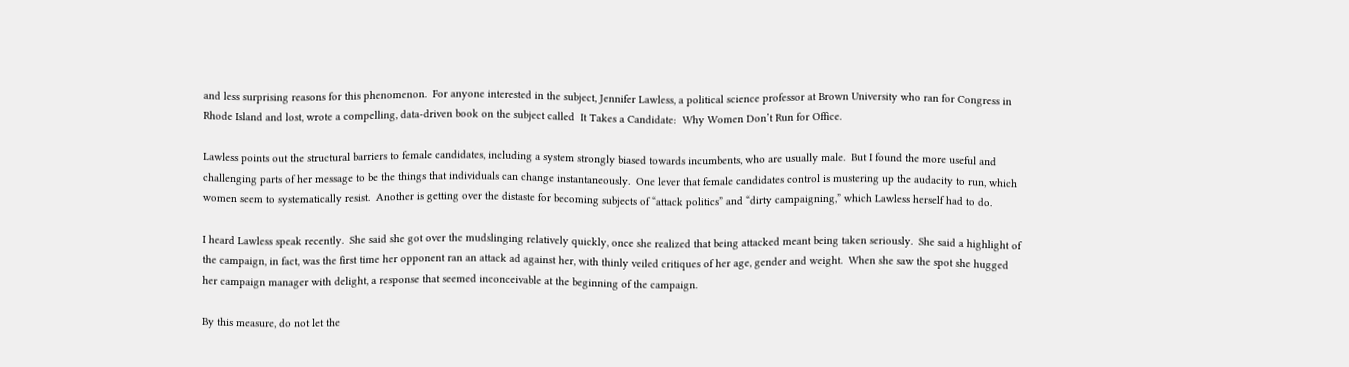and less surprising reasons for this phenomenon.  For anyone interested in the subject, Jennifer Lawless, a political science professor at Brown University who ran for Congress in Rhode Island and lost, wrote a compelling, data-driven book on the subject called  It Takes a Candidate:  Why Women Don’t Run for Office.

Lawless points out the structural barriers to female candidates, including a system strongly biased towards incumbents, who are usually male.  But I found the more useful and challenging parts of her message to be the things that individuals can change instantaneously.  One lever that female candidates control is mustering up the audacity to run, which women seem to systematically resist.  Another is getting over the distaste for becoming subjects of “attack politics” and “dirty campaigning,” which Lawless herself had to do.

I heard Lawless speak recently.  She said she got over the mudslinging relatively quickly, once she realized that being attacked meant being taken seriously.  She said a highlight of the campaign, in fact, was the first time her opponent ran an attack ad against her, with thinly veiled critiques of her age, gender and weight.  When she saw the spot she hugged her campaign manager with delight, a response that seemed inconceivable at the beginning of the campaign.

By this measure, do not let the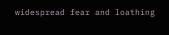widespread fear and loathing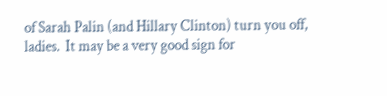of Sarah Palin (and Hillary Clinton) turn you off, ladies.  It may be a very good sign for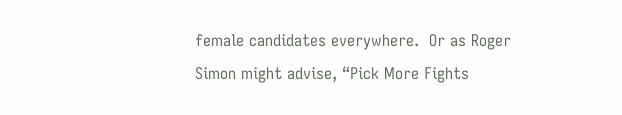female candidates everywhere.  Or as Roger Simon might advise, “Pick More Fights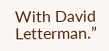With David Letterman.”